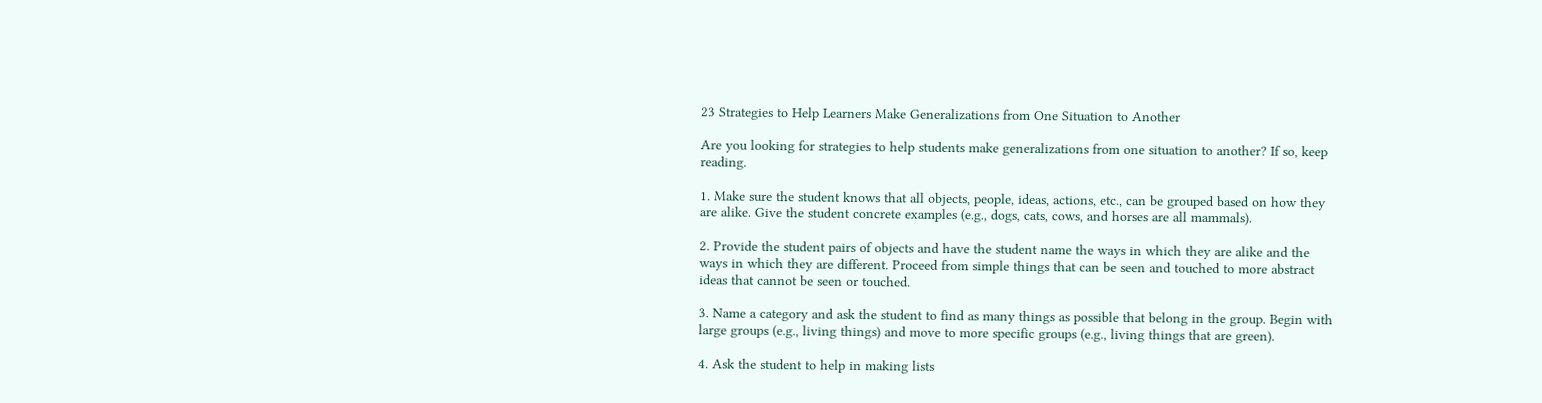23 Strategies to Help Learners Make Generalizations from One Situation to Another

Are you looking for strategies to help students make generalizations from one situation to another? If so, keep reading.

1. Make sure the student knows that all objects, people, ideas, actions, etc., can be grouped based on how they are alike. Give the student concrete examples (e.g., dogs, cats, cows, and horses are all mammals).

2. Provide the student pairs of objects and have the student name the ways in which they are alike and the ways in which they are different. Proceed from simple things that can be seen and touched to more abstract ideas that cannot be seen or touched.

3. Name a category and ask the student to find as many things as possible that belong in the group. Begin with large groups (e.g., living things) and move to more specific groups (e.g., living things that are green).

4. Ask the student to help in making lists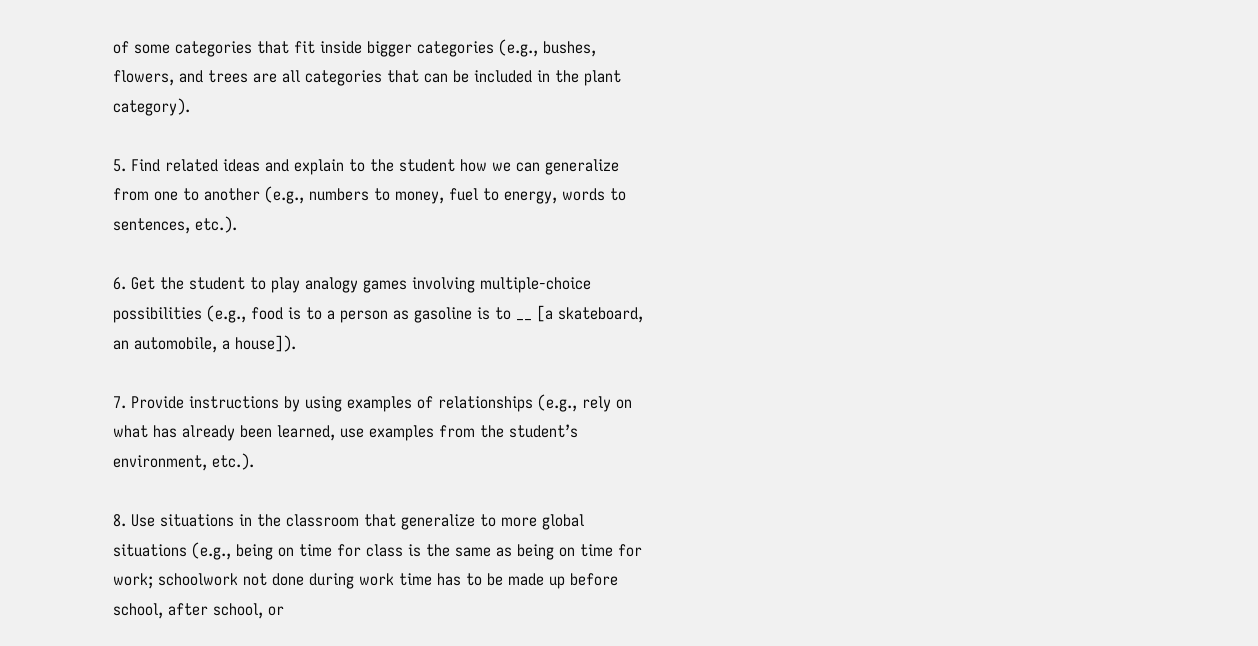of some categories that fit inside bigger categories (e.g., bushes, flowers, and trees are all categories that can be included in the plant category).

5. Find related ideas and explain to the student how we can generalize from one to another (e.g., numbers to money, fuel to energy, words to sentences, etc.).

6. Get the student to play analogy games involving multiple-choice possibilities (e.g., food is to a person as gasoline is to __ [a skateboard, an automobile, a house]).

7. Provide instructions by using examples of relationships (e.g., rely on what has already been learned, use examples from the student’s environment, etc.).

8. Use situations in the classroom that generalize to more global situations (e.g., being on time for class is the same as being on time for work; schoolwork not done during work time has to be made up before school, after school, or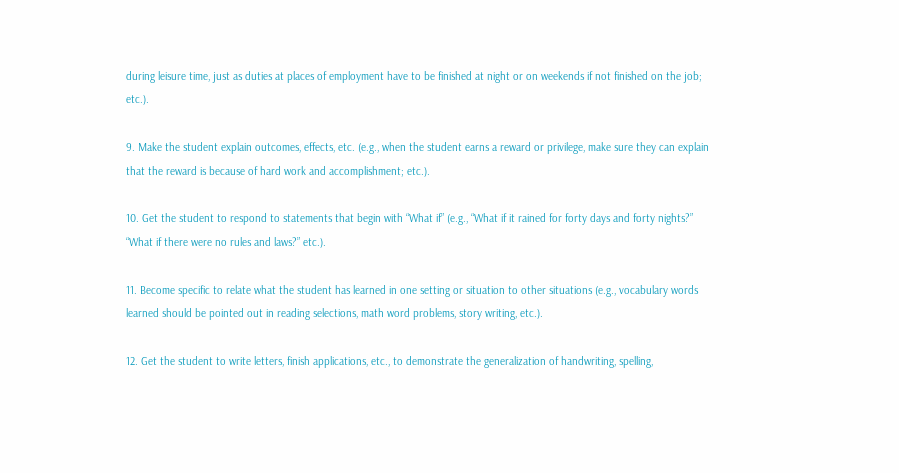during leisure time, just as duties at places of employment have to be finished at night or on weekends if not finished on the job; etc.).

9. Make the student explain outcomes, effects, etc. (e.g., when the student earns a reward or privilege, make sure they can explain that the reward is because of hard work and accomplishment; etc.).

10. Get the student to respond to statements that begin with “What if” (e.g., “What if it rained for forty days and forty nights?” “What if there were no rules and laws?” etc.).

11. Become specific to relate what the student has learned in one setting or situation to other situations (e.g., vocabulary words learned should be pointed out in reading selections, math word problems, story writing, etc.).

12. Get the student to write letters, finish applications, etc., to demonstrate the generalization of handwriting, spelling,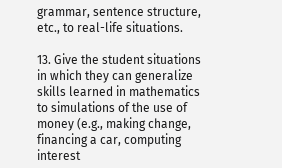grammar, sentence structure, etc., to real-life situations.

13. Give the student situations in which they can generalize skills learned in mathematics to simulations of the use of money (e.g., making change, financing a car, computing interest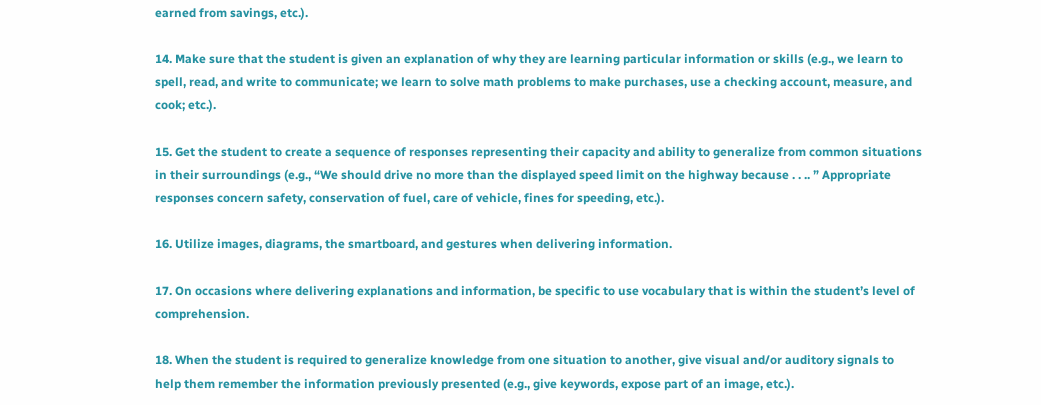earned from savings, etc.).

14. Make sure that the student is given an explanation of why they are learning particular information or skills (e.g., we learn to spell, read, and write to communicate; we learn to solve math problems to make purchases, use a checking account, measure, and cook; etc.).

15. Get the student to create a sequence of responses representing their capacity and ability to generalize from common situations in their surroundings (e.g., “We should drive no more than the displayed speed limit on the highway because . . .. ” Appropriate responses concern safety, conservation of fuel, care of vehicle, fines for speeding, etc.).

16. Utilize images, diagrams, the smartboard, and gestures when delivering information.

17. On occasions where delivering explanations and information, be specific to use vocabulary that is within the student’s level of comprehension.

18. When the student is required to generalize knowledge from one situation to another, give visual and/or auditory signals to help them remember the information previously presented (e.g., give keywords, expose part of an image, etc.).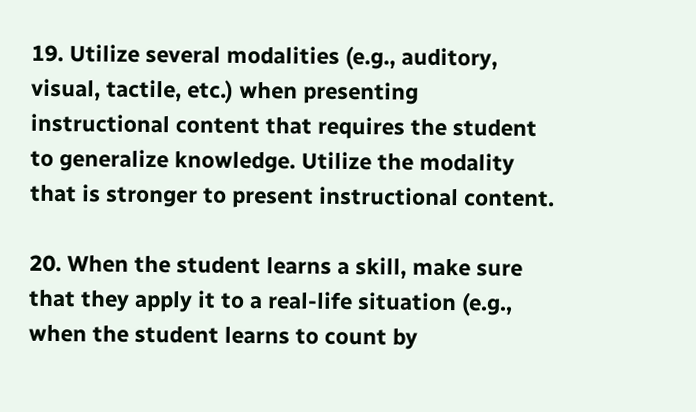19. Utilize several modalities (e.g., auditory, visual, tactile, etc.) when presenting instructional content that requires the student to generalize knowledge. Utilize the modality that is stronger to present instructional content.

20. When the student learns a skill, make sure that they apply it to a real-life situation (e.g., when the student learns to count by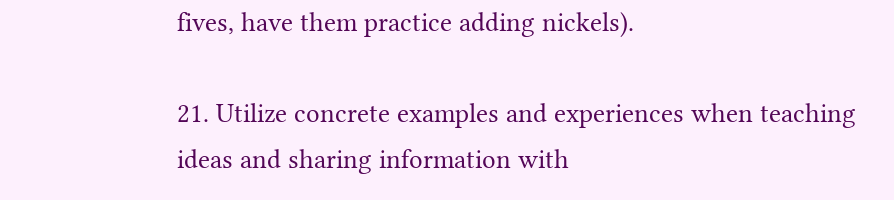fives, have them practice adding nickels).

21. Utilize concrete examples and experiences when teaching ideas and sharing information with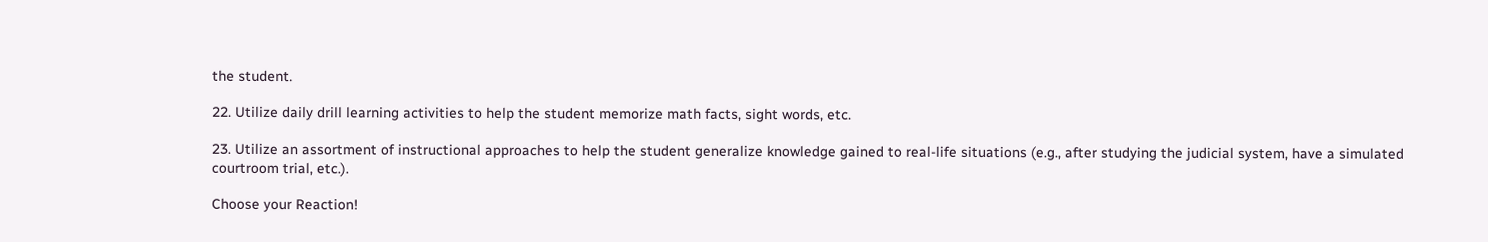the student.

22. Utilize daily drill learning activities to help the student memorize math facts, sight words, etc.

23. Utilize an assortment of instructional approaches to help the student generalize knowledge gained to real-life situations (e.g., after studying the judicial system, have a simulated courtroom trial, etc.).

Choose your Reaction!